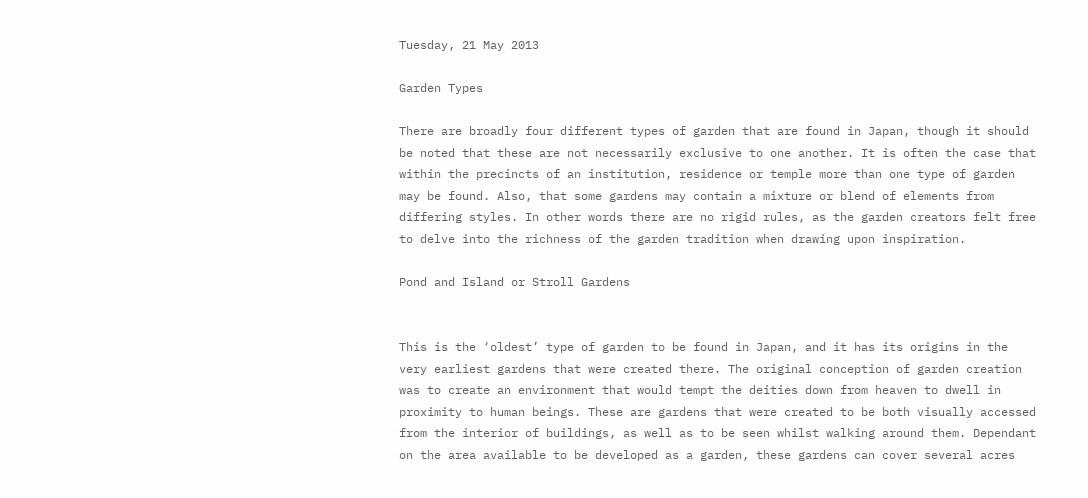Tuesday, 21 May 2013

Garden Types

There are broadly four different types of garden that are found in Japan, though it should be noted that these are not necessarily exclusive to one another. It is often the case that within the precincts of an institution, residence or temple more than one type of garden may be found. Also, that some gardens may contain a mixture or blend of elements from differing styles. In other words there are no rigid rules, as the garden creators felt free to delve into the richness of the garden tradition when drawing upon inspiration.

Pond and Island or Stroll Gardens


This is the ‘oldest’ type of garden to be found in Japan, and it has its origins in the very earliest gardens that were created there. The original conception of garden creation was to create an environment that would tempt the deities down from heaven to dwell in proximity to human beings. These are gardens that were created to be both visually accessed from the interior of buildings, as well as to be seen whilst walking around them. Dependant on the area available to be developed as a garden, these gardens can cover several acres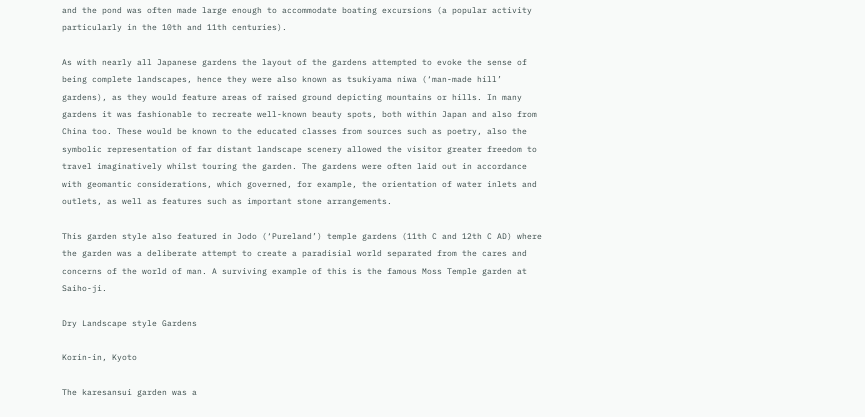and the pond was often made large enough to accommodate boating excursions (a popular activity particularly in the 10th and 11th centuries).

As with nearly all Japanese gardens the layout of the gardens attempted to evoke the sense of being complete landscapes, hence they were also known as tsukiyama niwa (‘man-made hill’ gardens), as they would feature areas of raised ground depicting mountains or hills. In many gardens it was fashionable to recreate well-known beauty spots, both within Japan and also from China too. These would be known to the educated classes from sources such as poetry, also the symbolic representation of far distant landscape scenery allowed the visitor greater freedom to travel imaginatively whilst touring the garden. The gardens were often laid out in accordance with geomantic considerations, which governed, for example, the orientation of water inlets and outlets, as well as features such as important stone arrangements.

This garden style also featured in Jodo (‘Pureland’) temple gardens (11th C and 12th C AD) where the garden was a deliberate attempt to create a paradisial world separated from the cares and concerns of the world of man. A surviving example of this is the famous Moss Temple garden at Saiho-ji.

Dry Landscape style Gardens

Korin-in, Kyoto

The karesansui garden was a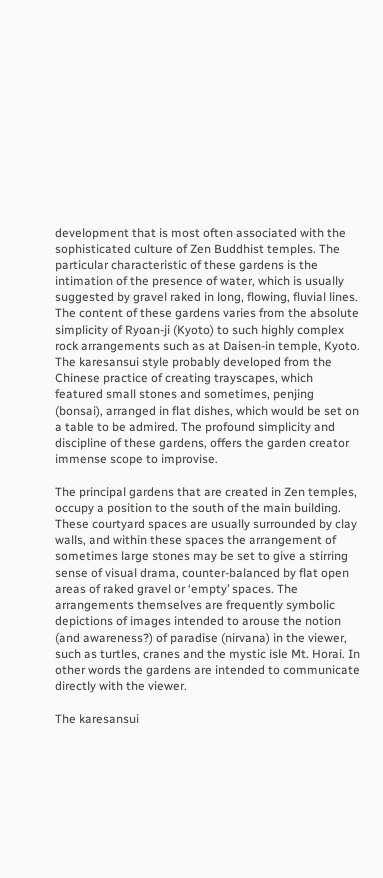development that is most often associated with the sophisticated culture of Zen Buddhist temples. The particular characteristic of these gardens is the intimation of the presence of water, which is usually suggested by gravel raked in long, flowing, fluvial lines. The content of these gardens varies from the absolute simplicity of Ryoan-ji (Kyoto) to such highly complex rock arrangements such as at Daisen-in temple, Kyoto. The karesansui style probably developed from the Chinese practice of creating trayscapes, which featured small stones and sometimes, penjing (bonsai), arranged in flat dishes, which would be set on a table to be admired. The profound simplicity and discipline of these gardens, offers the garden creator immense scope to improvise.

The principal gardens that are created in Zen temples, occupy a position to the south of the main building. These courtyard spaces are usually surrounded by clay walls, and within these spaces the arrangement of sometimes large stones may be set to give a stirring sense of visual drama, counter-balanced by flat open areas of raked gravel or ‘empty’ spaces. The arrangements themselves are frequently symbolic depictions of images intended to arouse the notion (and awareness?) of paradise (nirvana) in the viewer, such as turtles, cranes and the mystic isle Mt. Horai. In other words the gardens are intended to communicate directly with the viewer.

The karesansui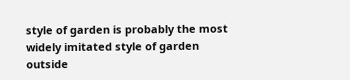style of garden is probably the most widely imitated style of garden outside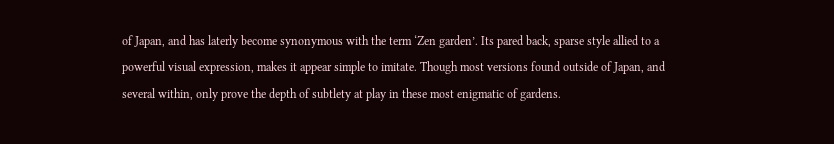of Japan, and has laterly become synonymous with the term ‘Zen garden’. Its pared back, sparse style allied to a powerful visual expression, makes it appear simple to imitate. Though most versions found outside of Japan, and several within, only prove the depth of subtlety at play in these most enigmatic of gardens.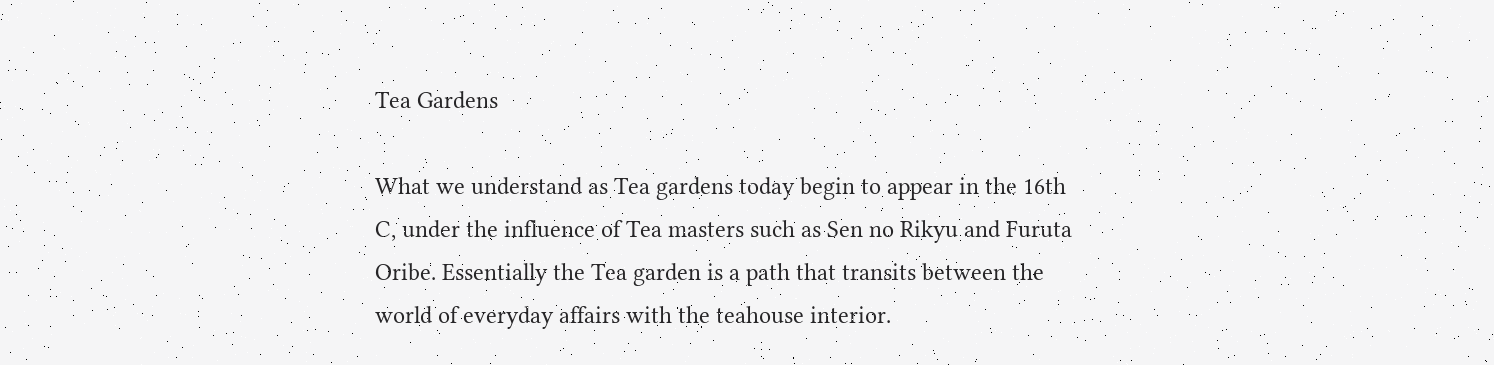Tea Gardens

What we understand as Tea gardens today begin to appear in the 16th C, under the influence of Tea masters such as Sen no Rikyu and Furuta Oribe. Essentially the Tea garden is a path that transits between the world of everyday affairs with the teahouse interior.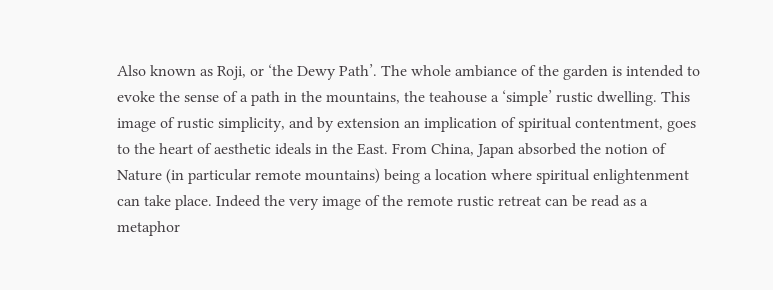Also known as Roji, or ‘the Dewy Path’. The whole ambiance of the garden is intended to evoke the sense of a path in the mountains, the teahouse a ‘simple’ rustic dwelling. This image of rustic simplicity, and by extension an implication of spiritual contentment, goes to the heart of aesthetic ideals in the East. From China, Japan absorbed the notion of Nature (in particular remote mountains) being a location where spiritual enlightenment can take place. Indeed the very image of the remote rustic retreat can be read as a metaphor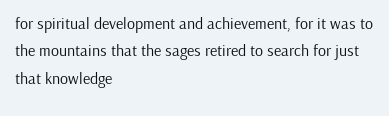for spiritual development and achievement, for it was to the mountains that the sages retired to search for just that knowledge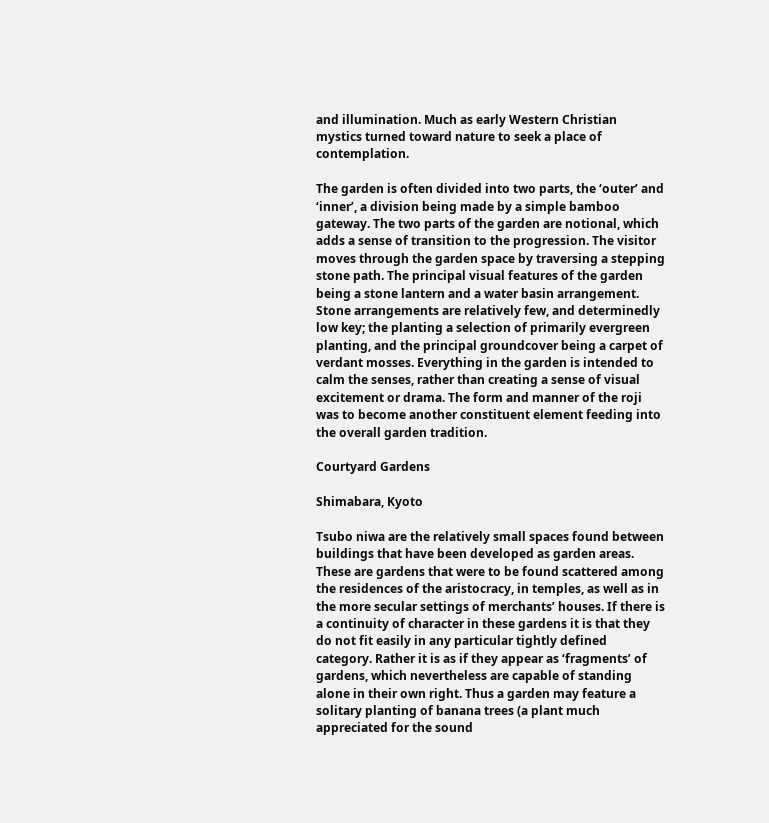and illumination. Much as early Western Christian mystics turned toward nature to seek a place of contemplation.

The garden is often divided into two parts, the ‘outer’ and ‘inner’, a division being made by a simple bamboo gateway. The two parts of the garden are notional, which adds a sense of transition to the progression. The visitor moves through the garden space by traversing a stepping stone path. The principal visual features of the garden being a stone lantern and a water basin arrangement. Stone arrangements are relatively few, and determinedly low key; the planting a selection of primarily evergreen planting, and the principal groundcover being a carpet of verdant mosses. Everything in the garden is intended to calm the senses, rather than creating a sense of visual excitement or drama. The form and manner of the roji was to become another constituent element feeding into the overall garden tradition.

Courtyard Gardens

Shimabara, Kyoto

Tsubo niwa are the relatively small spaces found between buildings that have been developed as garden areas. These are gardens that were to be found scattered among the residences of the aristocracy, in temples, as well as in the more secular settings of merchants’ houses. If there is a continuity of character in these gardens it is that they do not fit easily in any particular tightly defined category. Rather it is as if they appear as ‘fragments’ of gardens, which nevertheless are capable of standing alone in their own right. Thus a garden may feature a solitary planting of banana trees (a plant much appreciated for the sound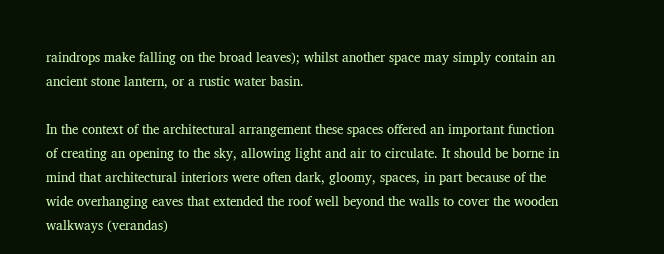raindrops make falling on the broad leaves); whilst another space may simply contain an ancient stone lantern, or a rustic water basin.

In the context of the architectural arrangement these spaces offered an important function of creating an opening to the sky, allowing light and air to circulate. It should be borne in mind that architectural interiors were often dark, gloomy, spaces, in part because of the wide overhanging eaves that extended the roof well beyond the walls to cover the wooden walkways (verandas)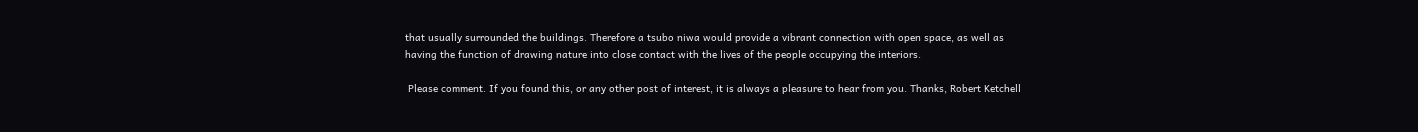that usually surrounded the buildings. Therefore a tsubo niwa would provide a vibrant connection with open space, as well as having the function of drawing nature into close contact with the lives of the people occupying the interiors.

 Please comment. If you found this, or any other post of interest, it is always a pleasure to hear from you. Thanks, Robert Ketchell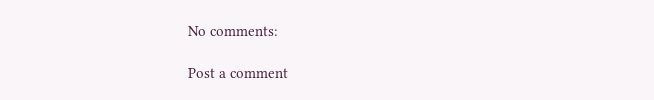No comments:

Post a comment